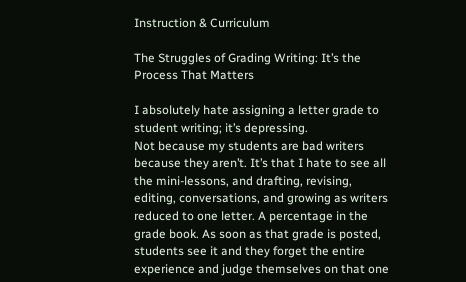Instruction & Curriculum

The Struggles of Grading Writing: It’s the Process That Matters

I absolutely hate assigning a letter grade to student writing; it’s depressing.
Not because my students are bad writers because they aren’t. It’s that I hate to see all the mini-lessons, and drafting, revising, editing, conversations, and growing as writers reduced to one letter. A percentage in the grade book. As soon as that grade is posted, students see it and they forget the entire experience and judge themselves on that one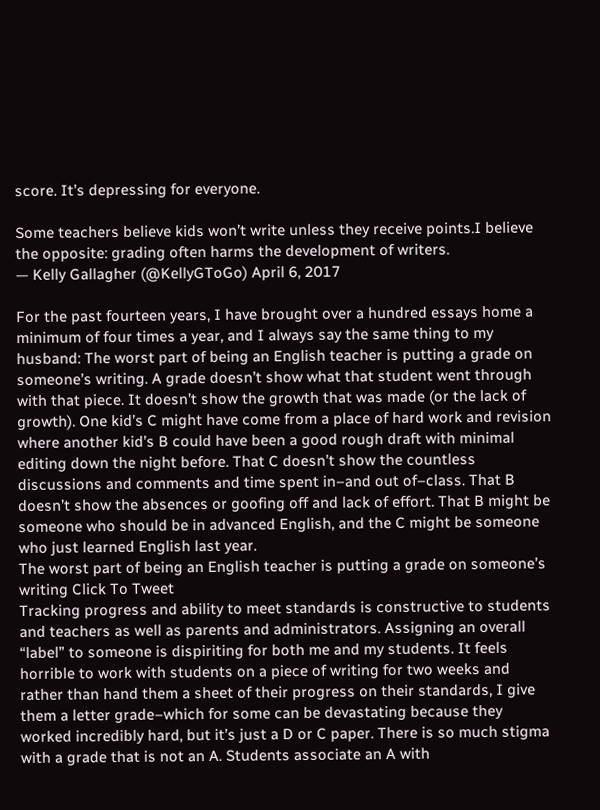score. It’s depressing for everyone.

Some teachers believe kids won’t write unless they receive points.I believe the opposite: grading often harms the development of writers.
— Kelly Gallagher (@KellyGToGo) April 6, 2017

For the past fourteen years, I have brought over a hundred essays home a minimum of four times a year, and I always say the same thing to my husband: The worst part of being an English teacher is putting a grade on someone’s writing. A grade doesn’t show what that student went through with that piece. It doesn’t show the growth that was made (or the lack of growth). One kid’s C might have come from a place of hard work and revision where another kid’s B could have been a good rough draft with minimal editing down the night before. That C doesn’t show the countless discussions and comments and time spent in–and out of–class. That B doesn’t show the absences or goofing off and lack of effort. That B might be someone who should be in advanced English, and the C might be someone who just learned English last year.
The worst part of being an English teacher is putting a grade on someone’s writing Click To Tweet
Tracking progress and ability to meet standards is constructive to students and teachers as well as parents and administrators. Assigning an overall “label” to someone is dispiriting for both me and my students. It feels horrible to work with students on a piece of writing for two weeks and rather than hand them a sheet of their progress on their standards, I give them a letter grade–which for some can be devastating because they worked incredibly hard, but it’s just a D or C paper. There is so much stigma with a grade that is not an A. Students associate an A with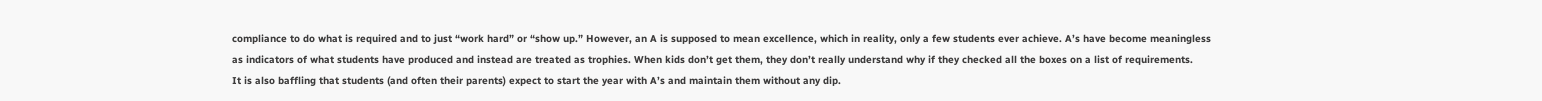compliance to do what is required and to just “work hard” or “show up.” However, an A is supposed to mean excellence, which in reality, only a few students ever achieve. A’s have become meaningless as indicators of what students have produced and instead are treated as trophies. When kids don’t get them, they don’t really understand why if they checked all the boxes on a list of requirements.
It is also baffling that students (and often their parents) expect to start the year with A’s and maintain them without any dip.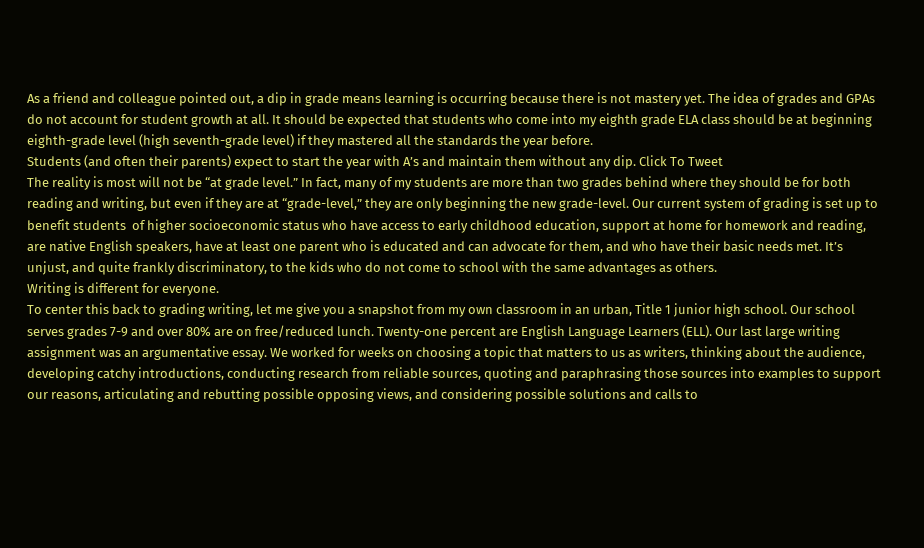As a friend and colleague pointed out, a dip in grade means learning is occurring because there is not mastery yet. The idea of grades and GPAs do not account for student growth at all. It should be expected that students who come into my eighth grade ELA class should be at beginning eighth-grade level (high seventh-grade level) if they mastered all the standards the year before.
Students (and often their parents) expect to start the year with A’s and maintain them without any dip. Click To Tweet
The reality is most will not be “at grade level.” In fact, many of my students are more than two grades behind where they should be for both reading and writing, but even if they are at “grade-level,” they are only beginning the new grade-level. Our current system of grading is set up to benefit students  of higher socioeconomic status who have access to early childhood education, support at home for homework and reading, are native English speakers, have at least one parent who is educated and can advocate for them, and who have their basic needs met. It’s unjust, and quite frankly discriminatory, to the kids who do not come to school with the same advantages as others.
Writing is different for everyone.
To center this back to grading writing, let me give you a snapshot from my own classroom in an urban, Title 1 junior high school. Our school serves grades 7-9 and over 80% are on free/reduced lunch. Twenty-one percent are English Language Learners (ELL). Our last large writing assignment was an argumentative essay. We worked for weeks on choosing a topic that matters to us as writers, thinking about the audience, developing catchy introductions, conducting research from reliable sources, quoting and paraphrasing those sources into examples to support our reasons, articulating and rebutting possible opposing views, and considering possible solutions and calls to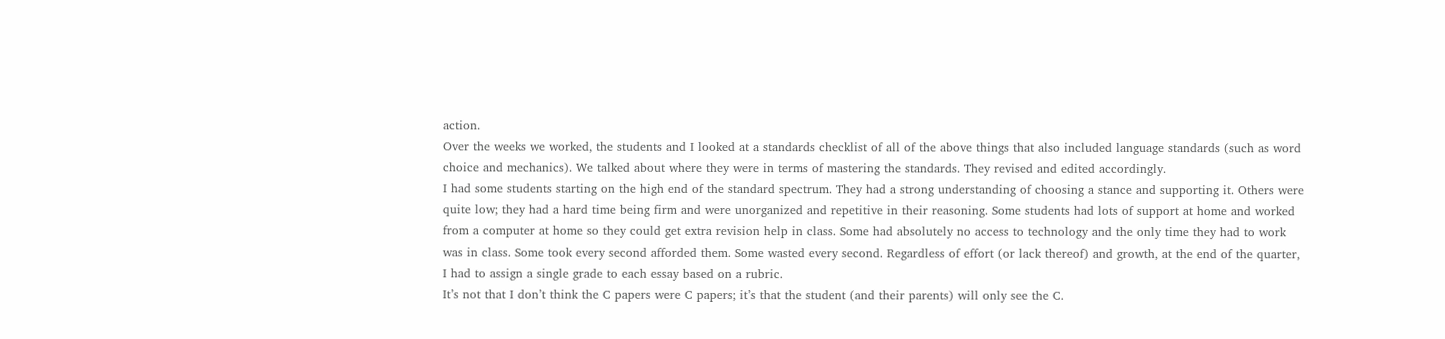action.
Over the weeks we worked, the students and I looked at a standards checklist of all of the above things that also included language standards (such as word choice and mechanics). We talked about where they were in terms of mastering the standards. They revised and edited accordingly.
I had some students starting on the high end of the standard spectrum. They had a strong understanding of choosing a stance and supporting it. Others were quite low; they had a hard time being firm and were unorganized and repetitive in their reasoning. Some students had lots of support at home and worked from a computer at home so they could get extra revision help in class. Some had absolutely no access to technology and the only time they had to work was in class. Some took every second afforded them. Some wasted every second. Regardless of effort (or lack thereof) and growth, at the end of the quarter, I had to assign a single grade to each essay based on a rubric.
It’s not that I don’t think the C papers were C papers; it’s that the student (and their parents) will only see the C.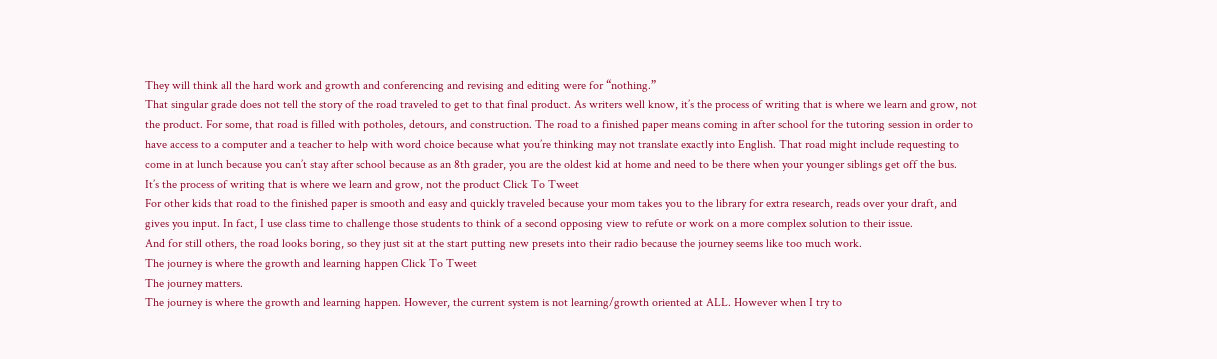They will think all the hard work and growth and conferencing and revising and editing were for “nothing.”
That singular grade does not tell the story of the road traveled to get to that final product. As writers well know, it’s the process of writing that is where we learn and grow, not the product. For some, that road is filled with potholes, detours, and construction. The road to a finished paper means coming in after school for the tutoring session in order to have access to a computer and a teacher to help with word choice because what you’re thinking may not translate exactly into English. That road might include requesting to come in at lunch because you can’t stay after school because as an 8th grader, you are the oldest kid at home and need to be there when your younger siblings get off the bus.
It’s the process of writing that is where we learn and grow, not the product Click To Tweet
For other kids that road to the finished paper is smooth and easy and quickly traveled because your mom takes you to the library for extra research, reads over your draft, and gives you input. In fact, I use class time to challenge those students to think of a second opposing view to refute or work on a more complex solution to their issue.
And for still others, the road looks boring, so they just sit at the start putting new presets into their radio because the journey seems like too much work.
The journey is where the growth and learning happen Click To Tweet
The journey matters.
The journey is where the growth and learning happen. However, the current system is not learning/growth oriented at ALL. However when I try to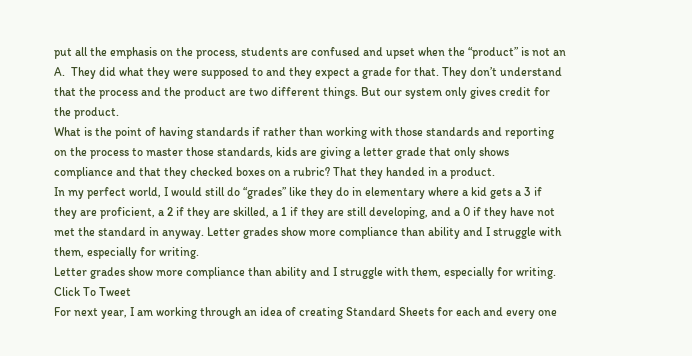put all the emphasis on the process, students are confused and upset when the “product” is not an A.  They did what they were supposed to and they expect a grade for that. They don’t understand that the process and the product are two different things. But our system only gives credit for the product.
What is the point of having standards if rather than working with those standards and reporting on the process to master those standards, kids are giving a letter grade that only shows compliance and that they checked boxes on a rubric? That they handed in a product.
In my perfect world, I would still do “grades” like they do in elementary where a kid gets a 3 if they are proficient, a 2 if they are skilled, a 1 if they are still developing, and a 0 if they have not met the standard in anyway. Letter grades show more compliance than ability and I struggle with them, especially for writing.
Letter grades show more compliance than ability and I struggle with them, especially for writing. Click To Tweet
For next year, I am working through an idea of creating Standard Sheets for each and every one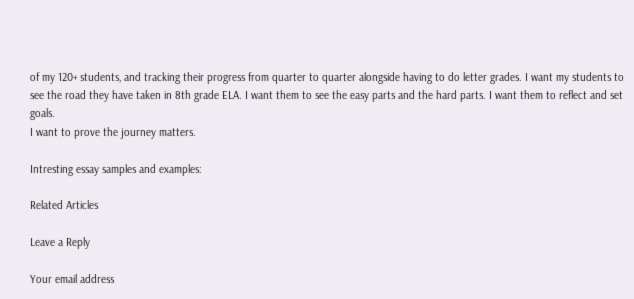of my 120+ students, and tracking their progress from quarter to quarter alongside having to do letter grades. I want my students to see the road they have taken in 8th grade ELA. I want them to see the easy parts and the hard parts. I want them to reflect and set goals.
I want to prove the journey matters.

Intresting essay samples and examples:

Related Articles

Leave a Reply

Your email address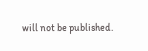will not be published.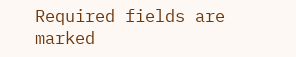Required fields are marked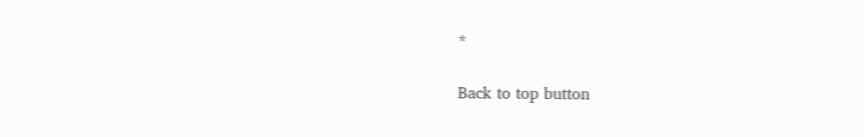*

Back to top button